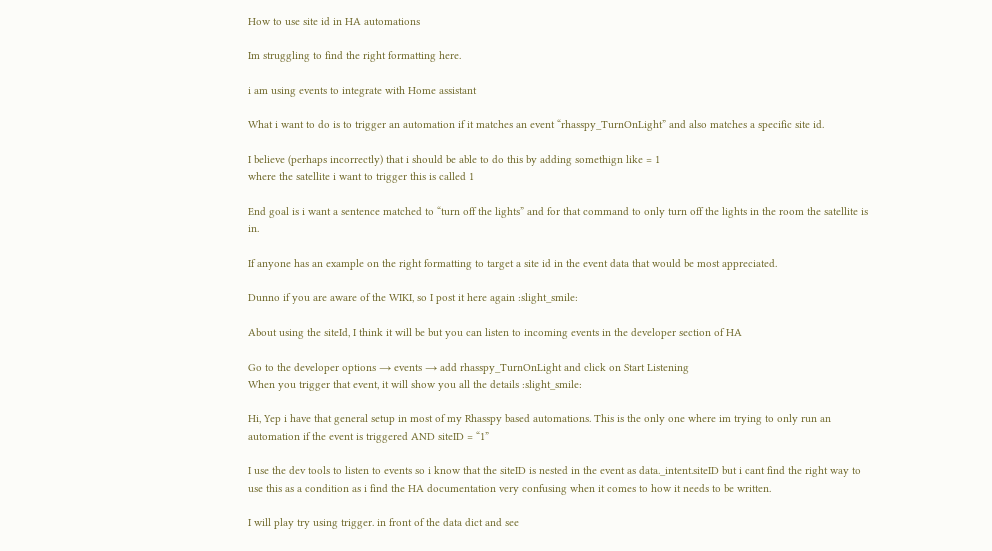How to use site id in HA automations

Im struggling to find the right formatting here.

i am using events to integrate with Home assistant

What i want to do is to trigger an automation if it matches an event “rhasspy_TurnOnLight” and also matches a specific site id.

I believe (perhaps incorrectly) that i should be able to do this by adding somethign like = 1
where the satellite i want to trigger this is called 1

End goal is i want a sentence matched to “turn off the lights” and for that command to only turn off the lights in the room the satellite is in.

If anyone has an example on the right formatting to target a site id in the event data that would be most appreciated.

Dunno if you are aware of the WIKI, so I post it here again :slight_smile:

About using the siteId, I think it will be but you can listen to incoming events in the developer section of HA

Go to the developer options → events → add rhasspy_TurnOnLight and click on Start Listening
When you trigger that event, it will show you all the details :slight_smile:

Hi, Yep i have that general setup in most of my Rhasspy based automations. This is the only one where im trying to only run an automation if the event is triggered AND siteID = “1”

I use the dev tools to listen to events so i know that the siteID is nested in the event as data._intent.siteID but i cant find the right way to use this as a condition as i find the HA documentation very confusing when it comes to how it needs to be written.

I will play try using trigger. in front of the data dict and see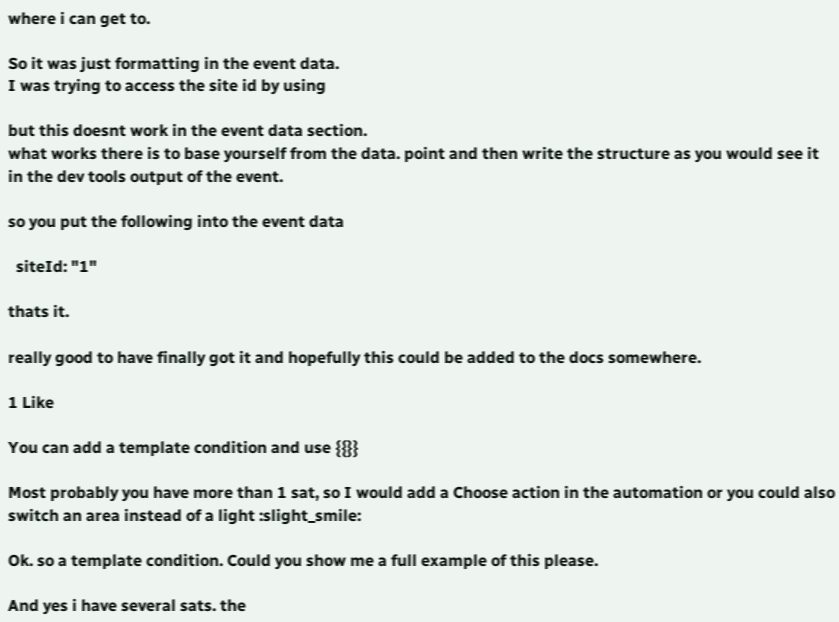where i can get to.

So it was just formatting in the event data.
I was trying to access the site id by using

but this doesnt work in the event data section.
what works there is to base yourself from the data. point and then write the structure as you would see it in the dev tools output of the event.

so you put the following into the event data

  siteId: "1"

thats it.

really good to have finally got it and hopefully this could be added to the docs somewhere.

1 Like

You can add a template condition and use {{}}

Most probably you have more than 1 sat, so I would add a Choose action in the automation or you could also switch an area instead of a light :slight_smile:

Ok. so a template condition. Could you show me a full example of this please.

And yes i have several sats. the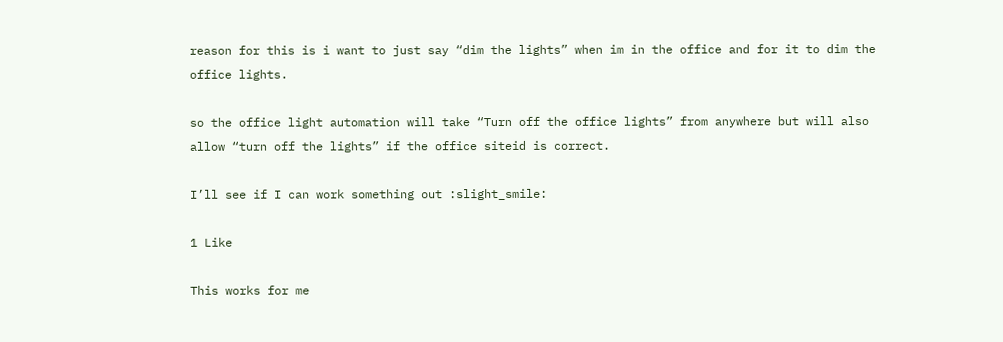reason for this is i want to just say “dim the lights” when im in the office and for it to dim the office lights.

so the office light automation will take “Turn off the office lights” from anywhere but will also allow “turn off the lights” if the office siteid is correct.

I’ll see if I can work something out :slight_smile:

1 Like

This works for me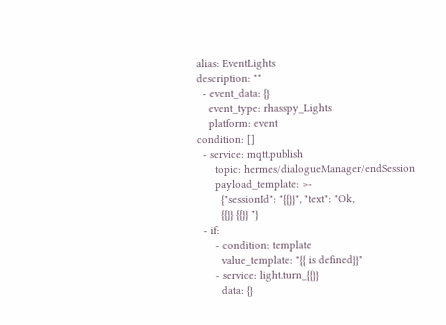alias: EventLights
description: ""
  - event_data: {}
    event_type: rhasspy_Lights
    platform: event
condition: []
  - service: mqtt.publish
      topic: hermes/dialogueManager/endSession
      payload_template: >-
        {"sessionId": "{{}}", "text": "Ok,
        {{}} {{}} "}
  - if:
      - condition: template
        value_template: "{{ is defined}}"
      - service: light.turn_{{}}
        data: {}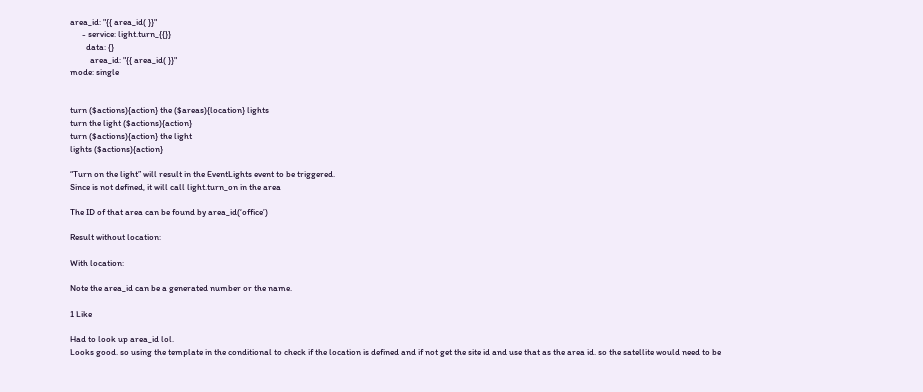area_id: "{{ area_id( }}"
      - service: light.turn_{{}}
        data: {}
          area_id: "{{ area_id( }}"
mode: single


turn ($actions){action} the ($areas){location} lights
turn the light ($actions){action}
turn ($actions){action} the light
lights ($actions){action}

“Turn on the light” will result in the EventLights event to be triggered.
Since is not defined, it will call light.turn_on in the area

The ID of that area can be found by area_id(‘office’)

Result without location:

With location:

Note the area_id can be a generated number or the name.

1 Like

Had to look up area_id lol.
Looks good. so using the template in the conditional to check if the location is defined and if not get the site id and use that as the area id. so the satellite would need to be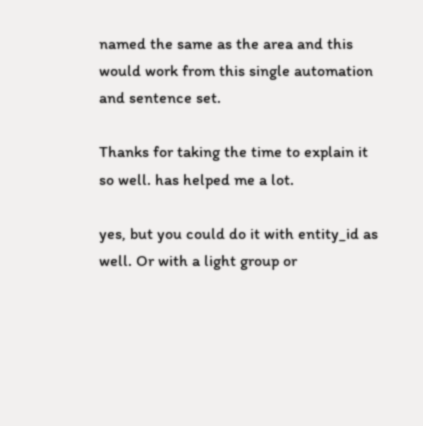named the same as the area and this would work from this single automation and sentence set.

Thanks for taking the time to explain it so well. has helped me a lot.

yes, but you could do it with entity_id as well. Or with a light group or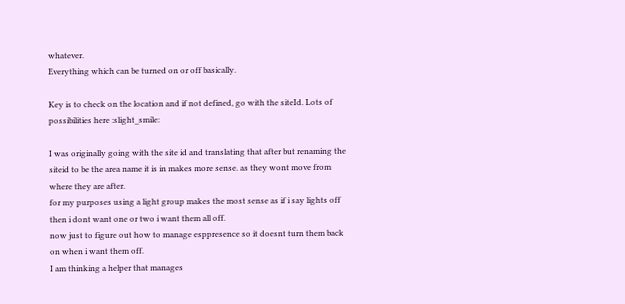whatever.
Everything which can be turned on or off basically.

Key is to check on the location and if not defined, go with the siteId. Lots of possibilities here :slight_smile:

I was originally going with the site id and translating that after but renaming the siteid to be the area name it is in makes more sense. as they wont move from where they are after.
for my purposes using a light group makes the most sense as if i say lights off then i dont want one or two i want them all off.
now just to figure out how to manage esppresence so it doesnt turn them back on when i want them off.
I am thinking a helper that manages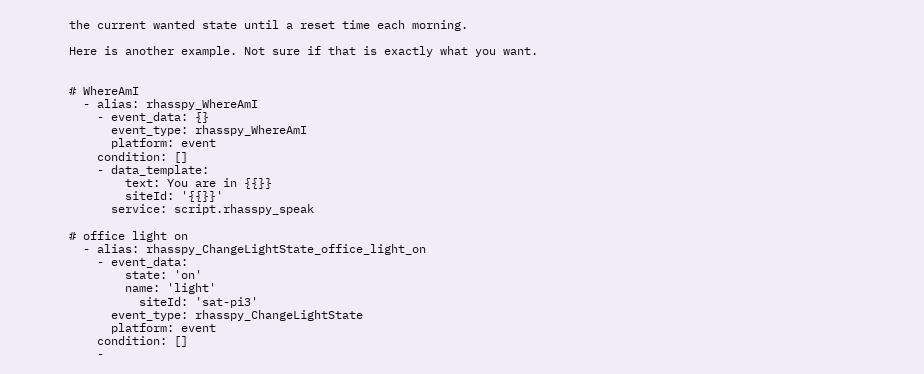the current wanted state until a reset time each morning.

Here is another example. Not sure if that is exactly what you want.


# WhereAmI
  - alias: rhasspy_WhereAmI
    - event_data: {}
      event_type: rhasspy_WhereAmI
      platform: event
    condition: []
    - data_template:
        text: You are in {{}}
        siteId: '{{}}'
      service: script.rhasspy_speak

# office light on
  - alias: rhasspy_ChangeLightState_office_light_on
    - event_data:
        state: 'on'
        name: 'light'
          siteId: 'sat-pi3'
      event_type: rhasspy_ChangeLightState
      platform: event
    condition: []
    -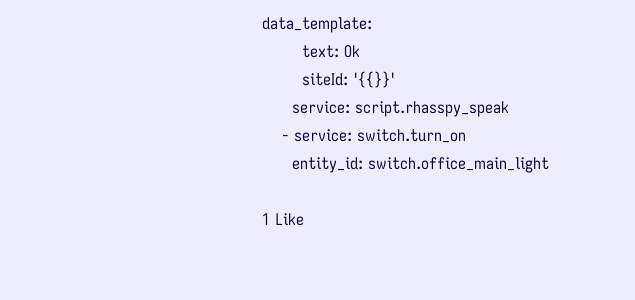data_template:
        text: Ok
        siteId: '{{}}'
      service: script.rhasspy_speak
    - service: switch.turn_on
      entity_id: switch.office_main_light

1 Like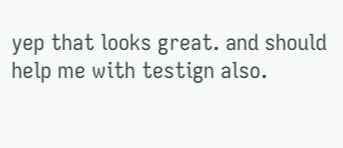yep that looks great. and should help me with testign also.